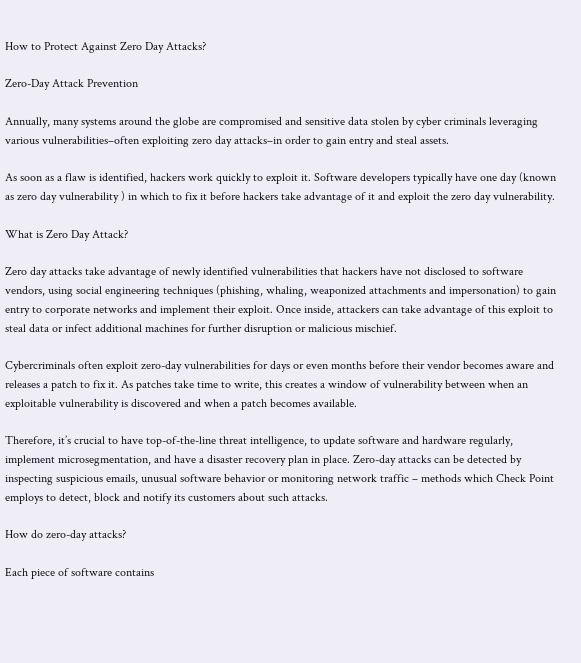How to Protect Against Zero Day Attacks?

Zero-Day Attack Prevention

Annually, many systems around the globe are compromised and sensitive data stolen by cyber criminals leveraging various vulnerabilities–often exploiting zero day attacks–in order to gain entry and steal assets.

As soon as a flaw is identified, hackers work quickly to exploit it. Software developers typically have one day (known as zero day vulnerability ) in which to fix it before hackers take advantage of it and exploit the zero day vulnerability.

What is Zero Day Attack?

Zero day attacks take advantage of newly identified vulnerabilities that hackers have not disclosed to software vendors, using social engineering techniques (phishing, whaling, weaponized attachments and impersonation) to gain entry to corporate networks and implement their exploit. Once inside, attackers can take advantage of this exploit to steal data or infect additional machines for further disruption or malicious mischief.

Cybercriminals often exploit zero-day vulnerabilities for days or even months before their vendor becomes aware and releases a patch to fix it. As patches take time to write, this creates a window of vulnerability between when an exploitable vulnerability is discovered and when a patch becomes available.

Therefore, it’s crucial to have top-of-the-line threat intelligence, to update software and hardware regularly, implement microsegmentation, and have a disaster recovery plan in place. Zero-day attacks can be detected by inspecting suspicious emails, unusual software behavior or monitoring network traffic – methods which Check Point employs to detect, block and notify its customers about such attacks.

How do zero-day attacks?

Each piece of software contains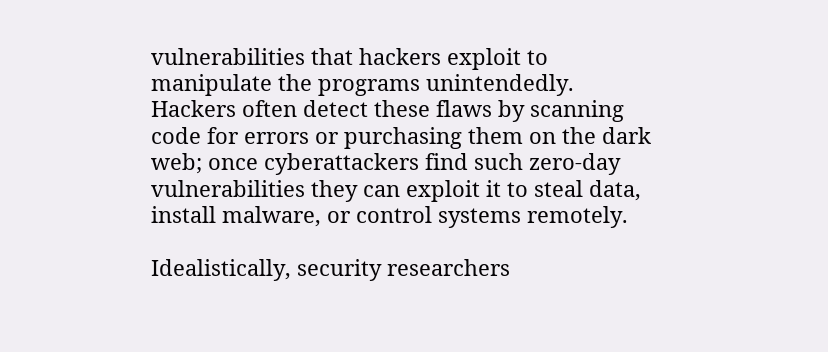vulnerabilities that hackers exploit to manipulate the programs unintendedly. Hackers often detect these flaws by scanning code for errors or purchasing them on the dark web; once cyberattackers find such zero-day vulnerabilities they can exploit it to steal data, install malware, or control systems remotely.

Idealistically, security researchers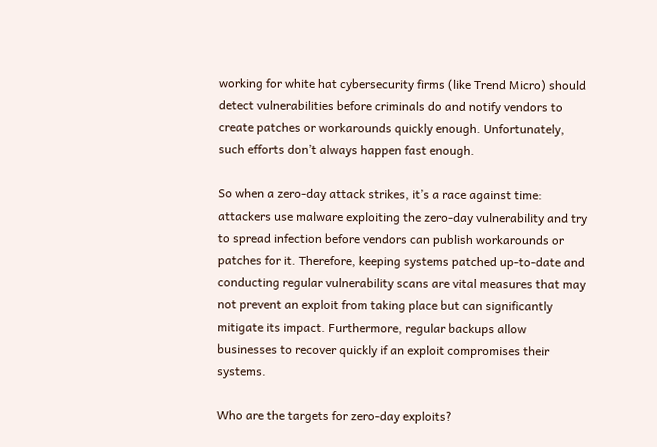working for white hat cybersecurity firms (like Trend Micro) should detect vulnerabilities before criminals do and notify vendors to create patches or workarounds quickly enough. Unfortunately, such efforts don’t always happen fast enough.

So when a zero-day attack strikes, it’s a race against time: attackers use malware exploiting the zero-day vulnerability and try to spread infection before vendors can publish workarounds or patches for it. Therefore, keeping systems patched up-to-date and conducting regular vulnerability scans are vital measures that may not prevent an exploit from taking place but can significantly mitigate its impact. Furthermore, regular backups allow businesses to recover quickly if an exploit compromises their systems.

Who are the targets for zero-day exploits?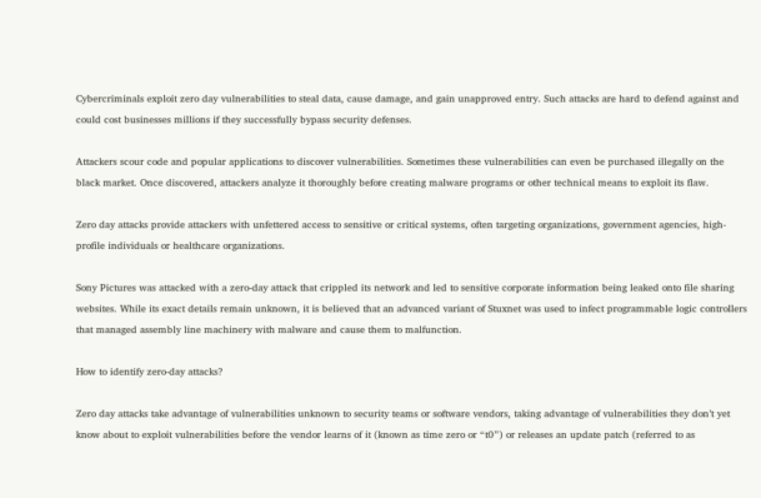Cybercriminals exploit zero day vulnerabilities to steal data, cause damage, and gain unapproved entry. Such attacks are hard to defend against and could cost businesses millions if they successfully bypass security defenses.

Attackers scour code and popular applications to discover vulnerabilities. Sometimes these vulnerabilities can even be purchased illegally on the black market. Once discovered, attackers analyze it thoroughly before creating malware programs or other technical means to exploit its flaw.

Zero day attacks provide attackers with unfettered access to sensitive or critical systems, often targeting organizations, government agencies, high-profile individuals or healthcare organizations.

Sony Pictures was attacked with a zero-day attack that crippled its network and led to sensitive corporate information being leaked onto file sharing websites. While its exact details remain unknown, it is believed that an advanced variant of Stuxnet was used to infect programmable logic controllers that managed assembly line machinery with malware and cause them to malfunction.

How to identify zero-day attacks?

Zero day attacks take advantage of vulnerabilities unknown to security teams or software vendors, taking advantage of vulnerabilities they don’t yet know about to exploit vulnerabilities before the vendor learns of it (known as time zero or “t0”) or releases an update patch (referred to as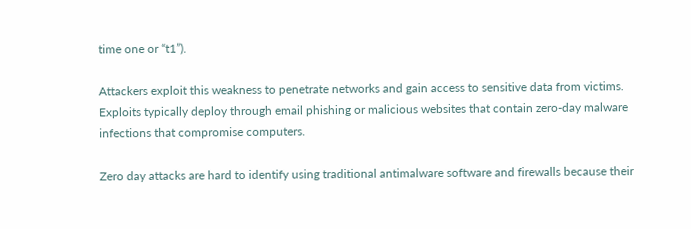time one or “t1”).

Attackers exploit this weakness to penetrate networks and gain access to sensitive data from victims. Exploits typically deploy through email phishing or malicious websites that contain zero-day malware infections that compromise computers.

Zero day attacks are hard to identify using traditional antimalware software and firewalls because their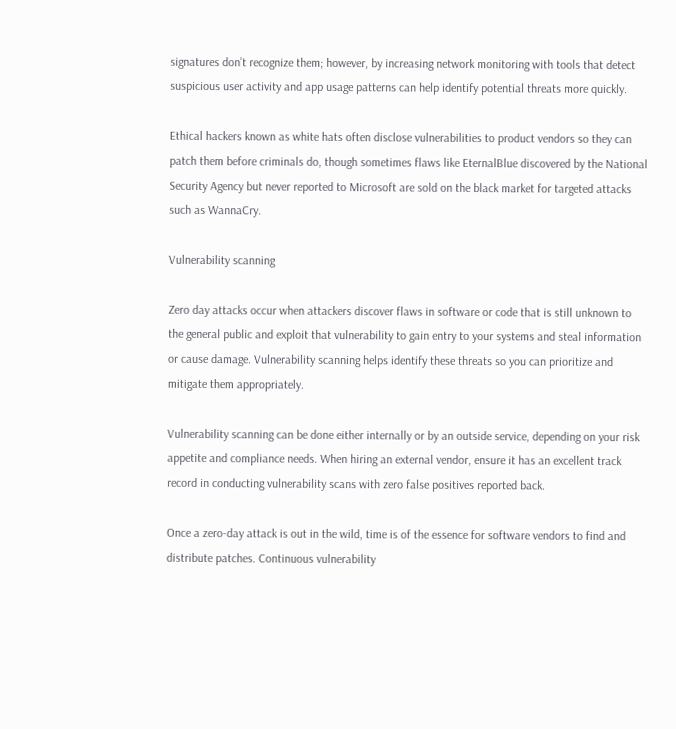signatures don’t recognize them; however, by increasing network monitoring with tools that detect suspicious user activity and app usage patterns can help identify potential threats more quickly.

Ethical hackers known as white hats often disclose vulnerabilities to product vendors so they can patch them before criminals do, though sometimes flaws like EternalBlue discovered by the National Security Agency but never reported to Microsoft are sold on the black market for targeted attacks such as WannaCry.

Vulnerability scanning

Zero day attacks occur when attackers discover flaws in software or code that is still unknown to the general public and exploit that vulnerability to gain entry to your systems and steal information or cause damage. Vulnerability scanning helps identify these threats so you can prioritize and mitigate them appropriately.

Vulnerability scanning can be done either internally or by an outside service, depending on your risk appetite and compliance needs. When hiring an external vendor, ensure it has an excellent track record in conducting vulnerability scans with zero false positives reported back.

Once a zero-day attack is out in the wild, time is of the essence for software vendors to find and distribute patches. Continuous vulnerability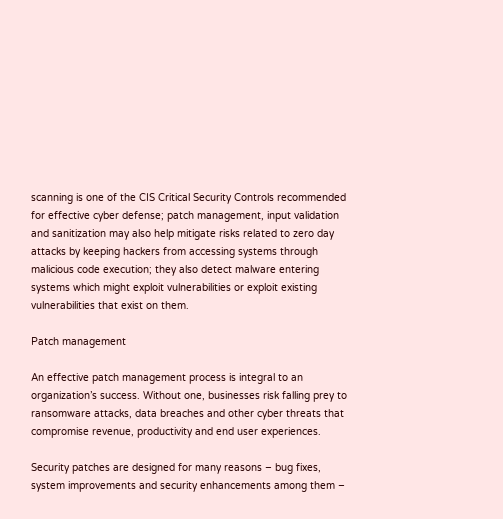scanning is one of the CIS Critical Security Controls recommended for effective cyber defense; patch management, input validation and sanitization may also help mitigate risks related to zero day attacks by keeping hackers from accessing systems through malicious code execution; they also detect malware entering systems which might exploit vulnerabilities or exploit existing vulnerabilities that exist on them.

Patch management

An effective patch management process is integral to an organization’s success. Without one, businesses risk falling prey to ransomware attacks, data breaches and other cyber threats that compromise revenue, productivity and end user experiences.

Security patches are designed for many reasons – bug fixes, system improvements and security enhancements among them –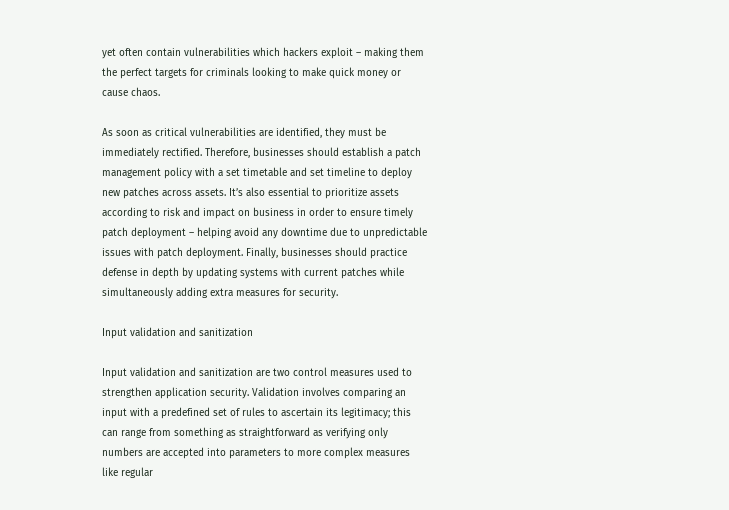yet often contain vulnerabilities which hackers exploit – making them the perfect targets for criminals looking to make quick money or cause chaos.

As soon as critical vulnerabilities are identified, they must be immediately rectified. Therefore, businesses should establish a patch management policy with a set timetable and set timeline to deploy new patches across assets. It’s also essential to prioritize assets according to risk and impact on business in order to ensure timely patch deployment – helping avoid any downtime due to unpredictable issues with patch deployment. Finally, businesses should practice defense in depth by updating systems with current patches while simultaneously adding extra measures for security.

Input validation and sanitization

Input validation and sanitization are two control measures used to strengthen application security. Validation involves comparing an input with a predefined set of rules to ascertain its legitimacy; this can range from something as straightforward as verifying only numbers are accepted into parameters to more complex measures like regular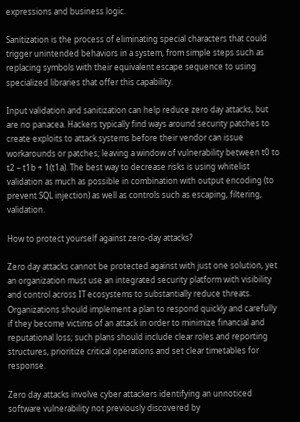expressions and business logic.

Sanitization is the process of eliminating special characters that could trigger unintended behaviors in a system, from simple steps such as replacing symbols with their equivalent escape sequence to using specialized libraries that offer this capability.

Input validation and sanitization can help reduce zero day attacks, but are no panacea. Hackers typically find ways around security patches to create exploits to attack systems before their vendor can issue workarounds or patches; leaving a window of vulnerability between t0 to t2 – t1b + 1(t1a). The best way to decrease risks is using whitelist validation as much as possible in combination with output encoding (to prevent SQL injection) as well as controls such as escaping, filtering, validation.

How to protect yourself against zero-day attacks?

Zero day attacks cannot be protected against with just one solution, yet an organization must use an integrated security platform with visibility and control across IT ecosystems to substantially reduce threats. Organizations should implement a plan to respond quickly and carefully if they become victims of an attack in order to minimize financial and reputational loss; such plans should include clear roles and reporting structures, prioritize critical operations and set clear timetables for response.

Zero day attacks involve cyber attackers identifying an unnoticed software vulnerability not previously discovered by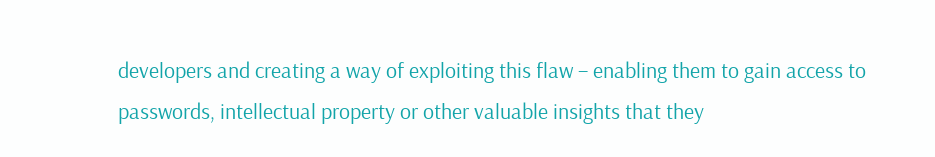developers and creating a way of exploiting this flaw – enabling them to gain access to passwords, intellectual property or other valuable insights that they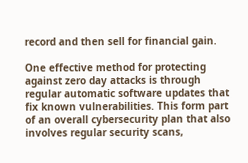record and then sell for financial gain.

One effective method for protecting against zero day attacks is through regular automatic software updates that fix known vulnerabilities. This form part of an overall cybersecurity plan that also involves regular security scans,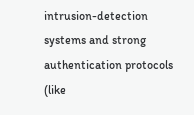intrusion-detection systems and strong authentication protocols (like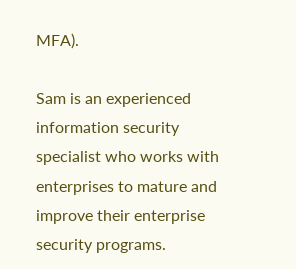MFA).

Sam is an experienced information security specialist who works with enterprises to mature and improve their enterprise security programs.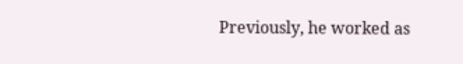Previously, he worked as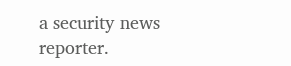a security news reporter.